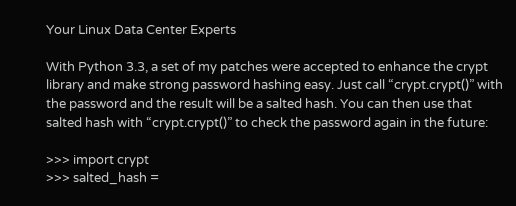Your Linux Data Center Experts

With Python 3.3, a set of my patches were accepted to enhance the crypt library and make strong password hashing easy. Just call “crypt.crypt()” with the password and the result will be a salted hash. You can then use that salted hash with “crypt.crypt()” to check the password again in the future:

>>> import crypt
>>> salted_hash =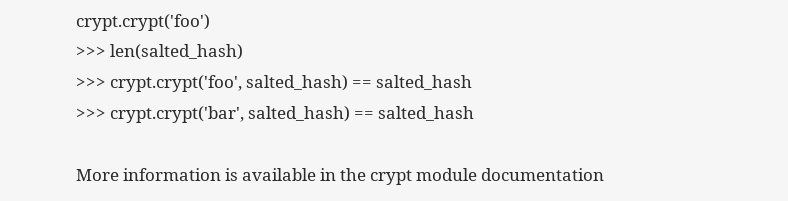crypt.crypt('foo')
>>> len(salted_hash)
>>> crypt.crypt('foo', salted_hash) == salted_hash
>>> crypt.crypt('bar', salted_hash) == salted_hash

More information is available in the crypt module documentation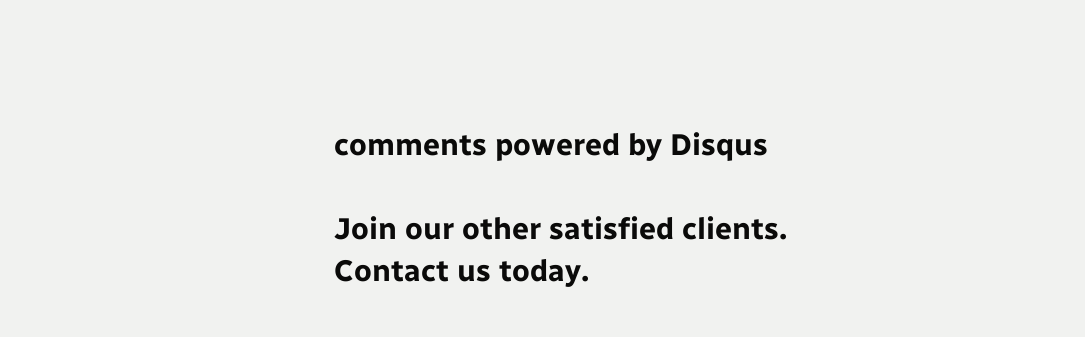comments powered by Disqus

Join our other satisfied clients. Contact us today.